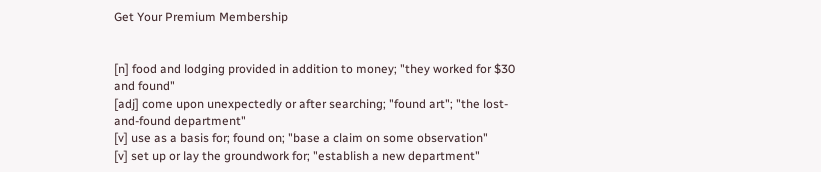Get Your Premium Membership


[n] food and lodging provided in addition to money; "they worked for $30 and found"
[adj] come upon unexpectedly or after searching; "found art"; "the lost-and-found department"
[v] use as a basis for; found on; "base a claim on some observation"
[v] set up or lay the groundwork for; "establish a new department"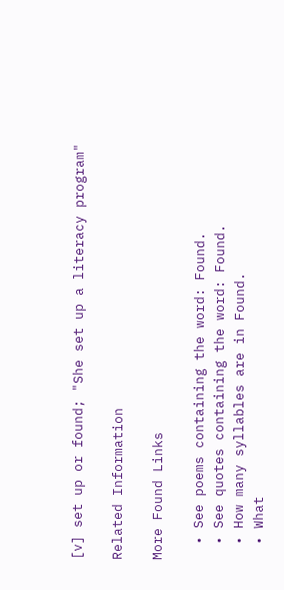[v] set up or found; "She set up a literacy program"

Related Information

More Found Links

  • See poems containing the word: Found.
  • See quotes containing the word: Found.
  • How many syllables are in Found.
  • What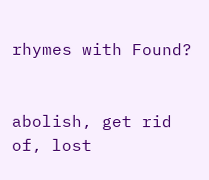rhymes with Found?


abolish, get rid of, lost